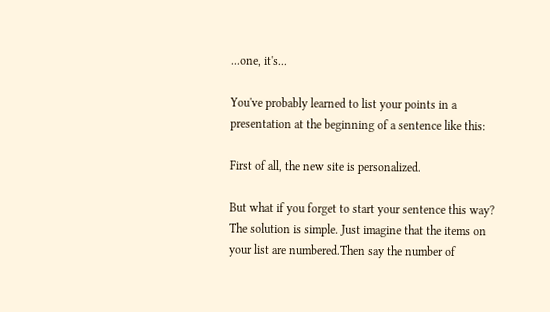...one, it's...

You've probably learned to list your points in a presentation at the beginning of a sentence like this:

First of all, the new site is personalized.

But what if you forget to start your sentence this way? The solution is simple. Just imagine that the items on your list are numbered.Then say the number of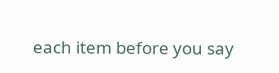each item before you say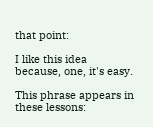that point:

I like this idea because, one, it's easy.

This phrase appears in these lessons: